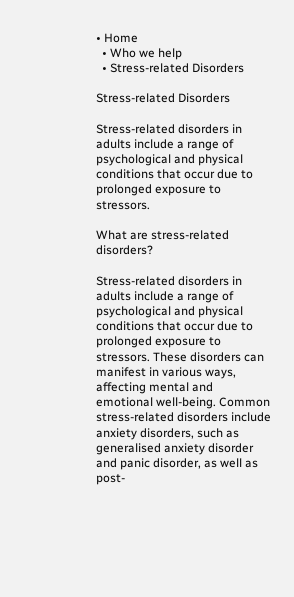• Home
  • Who we help
  • Stress-related Disorders

Stress-related Disorders

Stress-related disorders in adults include a range of psychological and physical conditions that occur due to prolonged exposure to stressors.

What are stress-related disorders?

Stress-related disorders in adults include a range of psychological and physical conditions that occur due to prolonged exposure to stressors. These disorders can manifest in various ways, affecting mental and emotional well-being. Common stress-related disorders include anxiety disorders, such as generalised anxiety disorder and panic disorder, as well as post-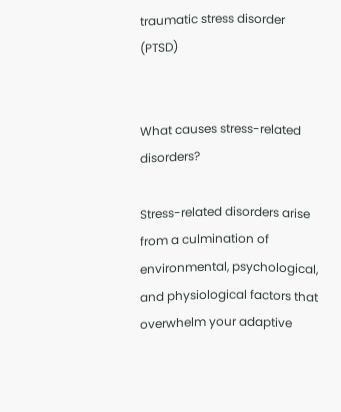traumatic stress disorder (PTSD)


What causes stress-related disorders?

Stress-related disorders arise from a culmination of environmental, psychological, and physiological factors that overwhelm your adaptive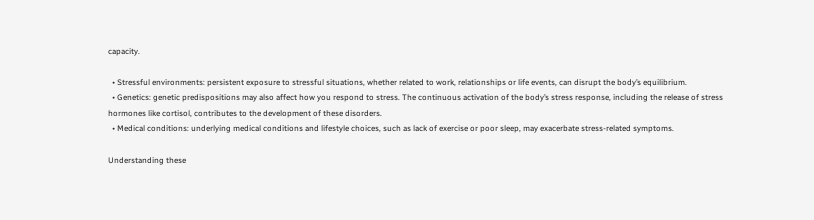capacity.

  • Stressful environments: persistent exposure to stressful situations, whether related to work, relationships or life events, can disrupt the body’s equilibrium.
  • Genetics: genetic predispositions may also affect how you respond to stress. The continuous activation of the body’s stress response, including the release of stress hormones like cortisol, contributes to the development of these disorders.
  • Medical conditions: underlying medical conditions and lifestyle choices, such as lack of exercise or poor sleep, may exacerbate stress-related symptoms.

Understanding these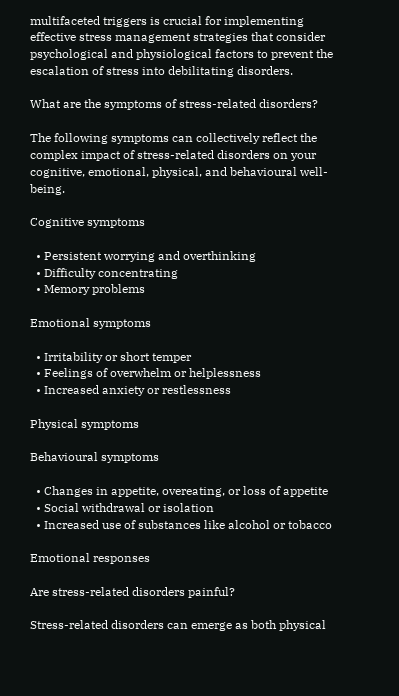multifaceted triggers is crucial for implementing effective stress management strategies that consider psychological and physiological factors to prevent the escalation of stress into debilitating disorders.

What are the symptoms of stress-related disorders?

The following symptoms can collectively reflect the complex impact of stress-related disorders on your cognitive, emotional, physical, and behavioural well-being.

Cognitive symptoms

  • Persistent worrying and overthinking
  • Difficulty concentrating
  • Memory problems

Emotional symptoms

  • Irritability or short temper
  • Feelings of overwhelm or helplessness
  • Increased anxiety or restlessness

Physical symptoms

Behavioural symptoms

  • Changes in appetite, overeating, or loss of appetite
  • Social withdrawal or isolation
  • Increased use of substances like alcohol or tobacco

Emotional responses

Are stress-related disorders painful?

Stress-related disorders can emerge as both physical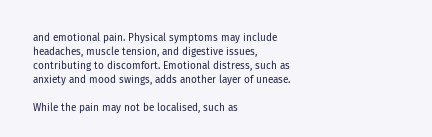and emotional pain. Physical symptoms may include headaches, muscle tension, and digestive issues, contributing to discomfort. Emotional distress, such as anxiety and mood swings, adds another layer of unease.

While the pain may not be localised, such as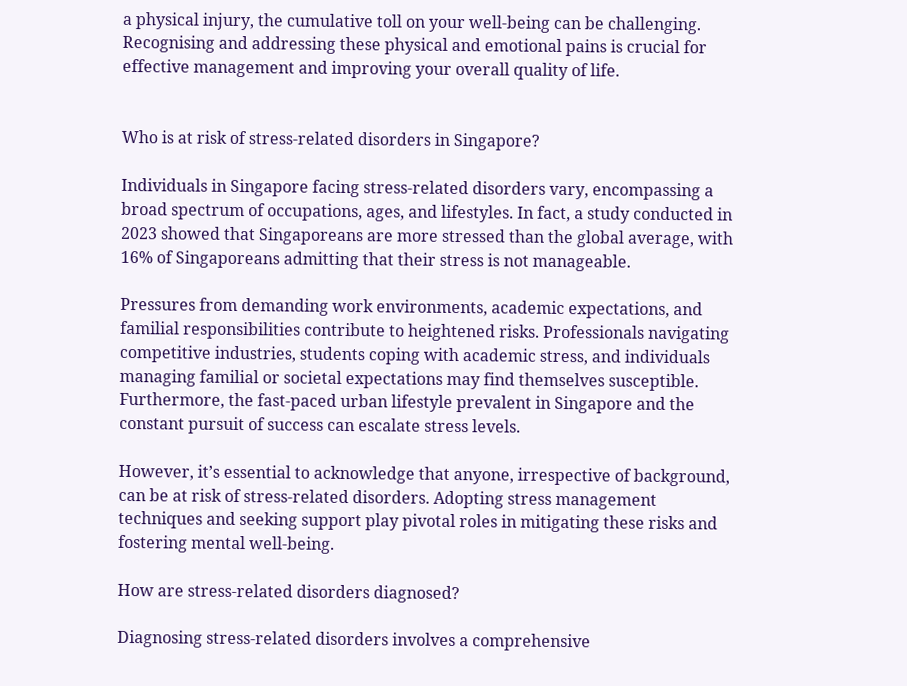a physical injury, the cumulative toll on your well-being can be challenging. Recognising and addressing these physical and emotional pains is crucial for effective management and improving your overall quality of life.


Who is at risk of stress-related disorders in Singapore?

Individuals in Singapore facing stress-related disorders vary, encompassing a broad spectrum of occupations, ages, and lifestyles. In fact, a study conducted in 2023 showed that Singaporeans are more stressed than the global average, with 16% of Singaporeans admitting that their stress is not manageable.

Pressures from demanding work environments, academic expectations, and familial responsibilities contribute to heightened risks. Professionals navigating competitive industries, students coping with academic stress, and individuals managing familial or societal expectations may find themselves susceptible. Furthermore, the fast-paced urban lifestyle prevalent in Singapore and the constant pursuit of success can escalate stress levels.

However, it’s essential to acknowledge that anyone, irrespective of background, can be at risk of stress-related disorders. Adopting stress management techniques and seeking support play pivotal roles in mitigating these risks and fostering mental well-being.

How are stress-related disorders diagnosed?

Diagnosing stress-related disorders involves a comprehensive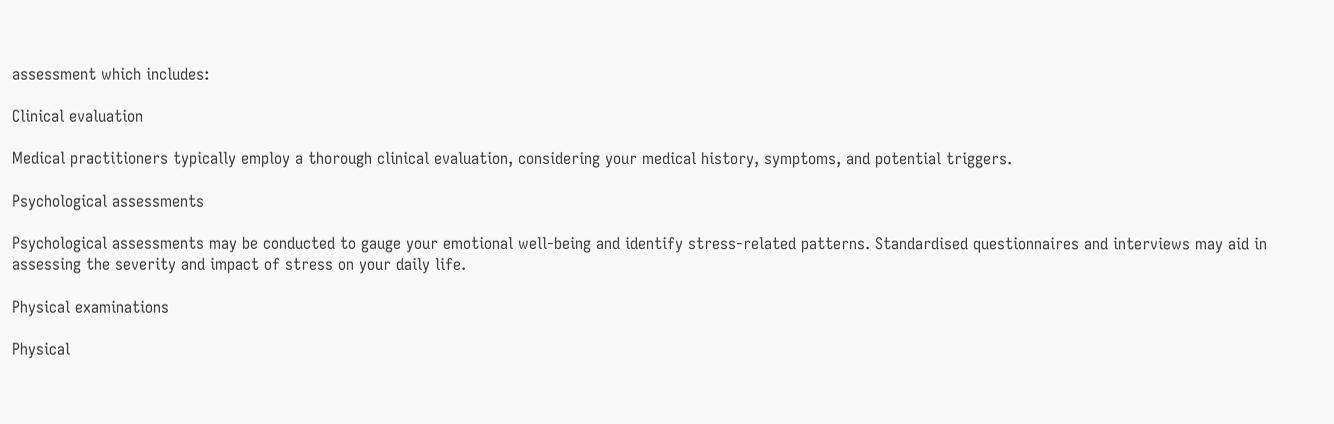assessment which includes:

Clinical evaluation

Medical practitioners typically employ a thorough clinical evaluation, considering your medical history, symptoms, and potential triggers.

Psychological assessments

Psychological assessments may be conducted to gauge your emotional well-being and identify stress-related patterns. Standardised questionnaires and interviews may aid in assessing the severity and impact of stress on your daily life.

Physical examinations

Physical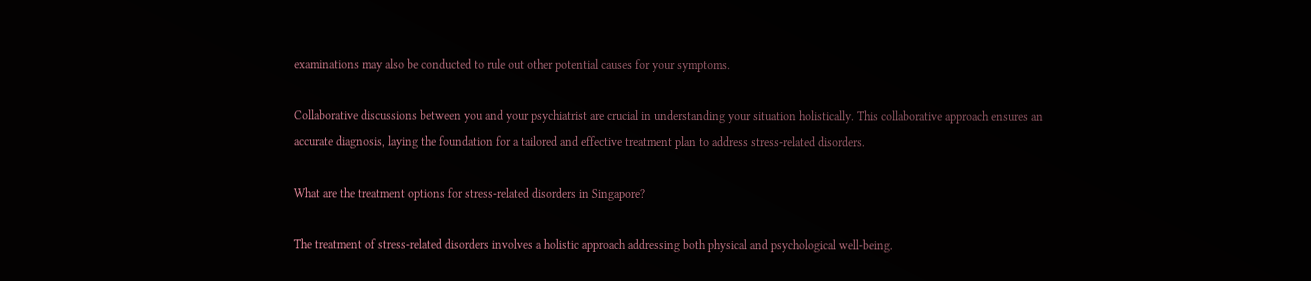examinations may also be conducted to rule out other potential causes for your symptoms.

Collaborative discussions between you and your psychiatrist are crucial in understanding your situation holistically. This collaborative approach ensures an accurate diagnosis, laying the foundation for a tailored and effective treatment plan to address stress-related disorders.

What are the treatment options for stress-related disorders in Singapore?

The treatment of stress-related disorders involves a holistic approach addressing both physical and psychological well-being.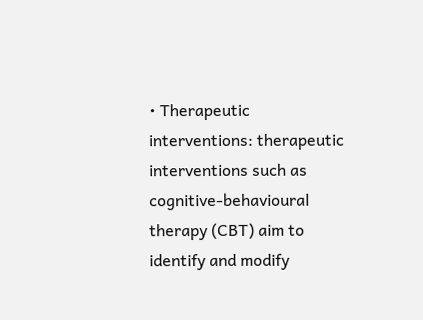• Therapeutic interventions: therapeutic interventions such as cognitive-behavioural therapy (CBT) aim to identify and modify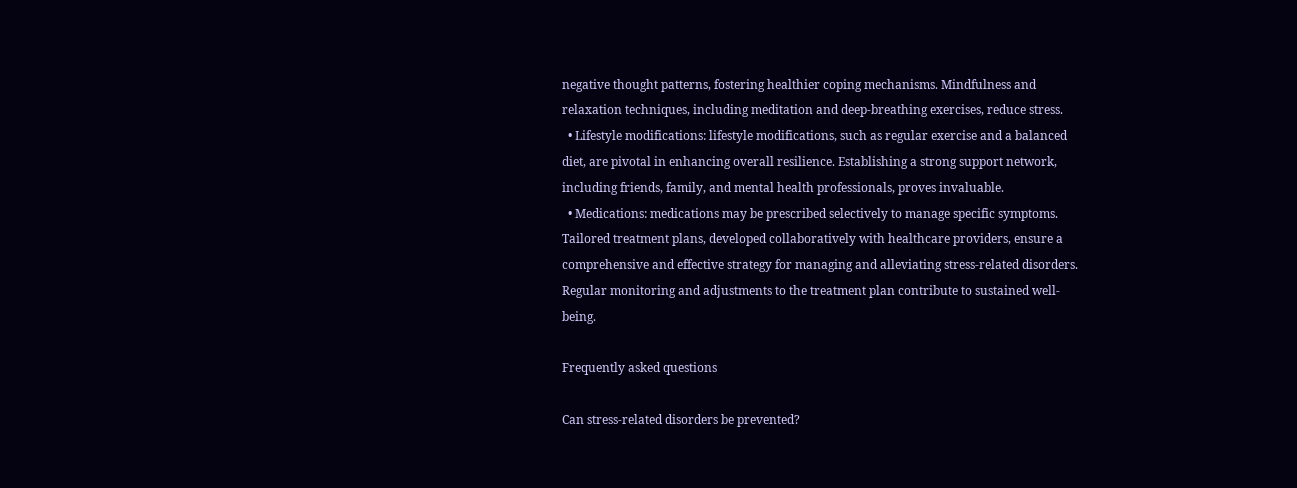negative thought patterns, fostering healthier coping mechanisms. Mindfulness and relaxation techniques, including meditation and deep-breathing exercises, reduce stress.
  • Lifestyle modifications: lifestyle modifications, such as regular exercise and a balanced diet, are pivotal in enhancing overall resilience. Establishing a strong support network, including friends, family, and mental health professionals, proves invaluable.
  • Medications: medications may be prescribed selectively to manage specific symptoms. Tailored treatment plans, developed collaboratively with healthcare providers, ensure a comprehensive and effective strategy for managing and alleviating stress-related disorders. Regular monitoring and adjustments to the treatment plan contribute to sustained well-being.

Frequently asked questions

Can stress-related disorders be prevented?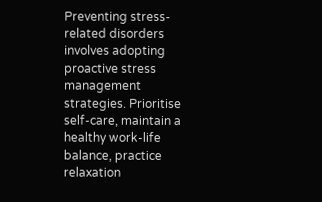Preventing stress-related disorders involves adopting proactive stress management strategies. Prioritise self-care, maintain a healthy work-life balance, practice relaxation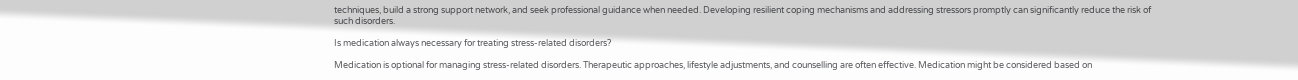techniques, build a strong support network, and seek professional guidance when needed. Developing resilient coping mechanisms and addressing stressors promptly can significantly reduce the risk of such disorders.

Is medication always necessary for treating stress-related disorders?

Medication is optional for managing stress-related disorders. Therapeutic approaches, lifestyle adjustments, and counselling are often effective. Medication might be considered based on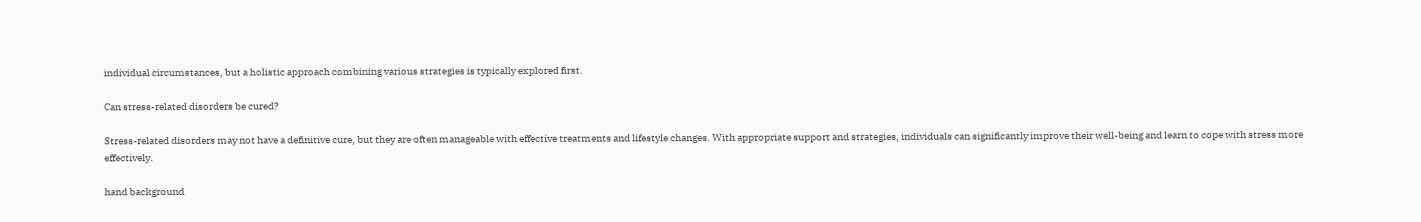individual circumstances, but a holistic approach combining various strategies is typically explored first.

Can stress-related disorders be cured?

Stress-related disorders may not have a definitive cure, but they are often manageable with effective treatments and lifestyle changes. With appropriate support and strategies, individuals can significantly improve their well-being and learn to cope with stress more effectively.

hand background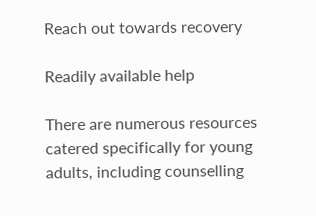Reach out towards recovery

Readily available help

There are numerous resources catered specifically for young adults, including counselling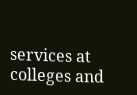services at colleges and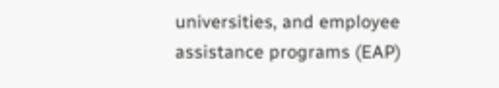universities, and employee assistance programs (EAP)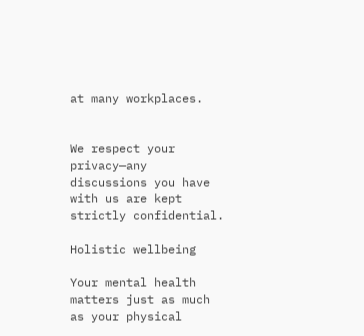at many workplaces.


We respect your privacy—any discussions you have with us are kept strictly confidential.

Holistic wellbeing

Your mental health matters just as much as your physical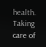health. Taking care of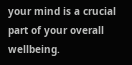your mind is a crucial part of your overall wellbeing.